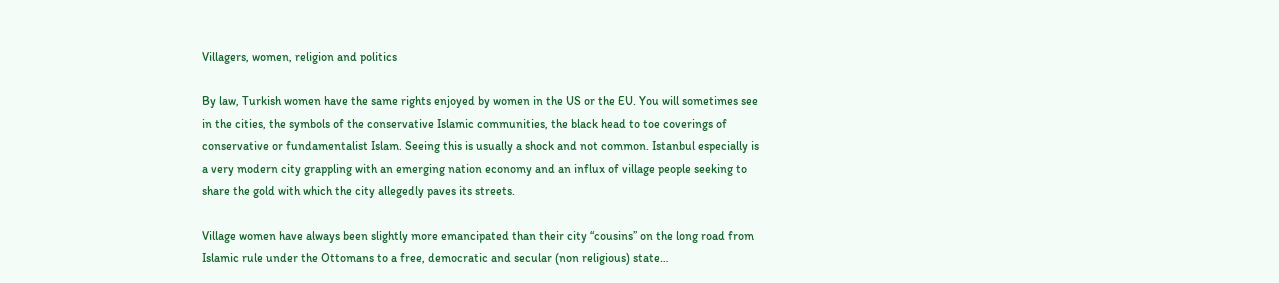Villagers, women, religion and politics

By law, Turkish women have the same rights enjoyed by women in the US or the EU. You will sometimes see in the cities, the symbols of the conservative Islamic communities, the black head to toe coverings of conservative or fundamentalist Islam. Seeing this is usually a shock and not common. Istanbul especially is a very modern city grappling with an emerging nation economy and an influx of village people seeking to share the gold with which the city allegedly paves its streets.

Village women have always been slightly more emancipated than their city “cousins” on the long road from Islamic rule under the Ottomans to a free, democratic and secular (non religious) state…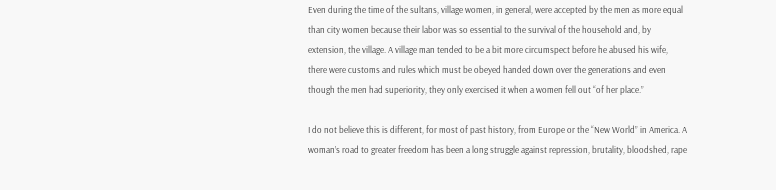Even during the time of the sultans, village women, in general, were accepted by the men as more equal than city women because their labor was so essential to the survival of the household and, by extension, the village. A village man tended to be a bit more circumspect before he abused his wife, there were customs and rules which must be obeyed handed down over the generations and even though the men had superiority, they only exercised it when a women fell out “of her place.”

I do not believe this is different, for most of past history, from Europe or the “New World” in America. A woman’s road to greater freedom has been a long struggle against repression, brutality, bloodshed, rape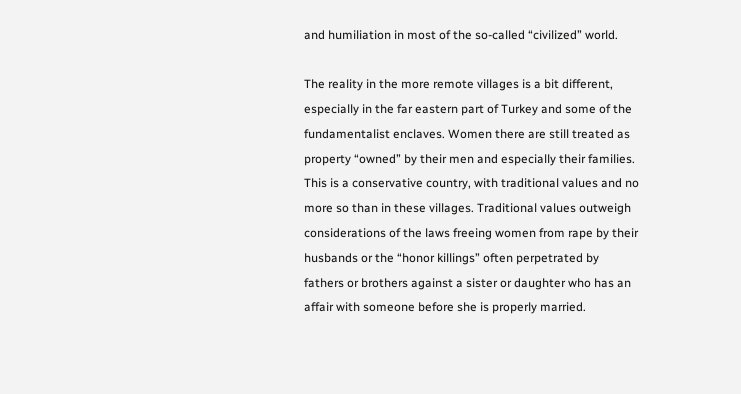and humiliation in most of the so-called “civilized” world.

The reality in the more remote villages is a bit different, especially in the far eastern part of Turkey and some of the fundamentalist enclaves. Women there are still treated as property “owned” by their men and especially their families. This is a conservative country, with traditional values and no more so than in these villages. Traditional values outweigh considerations of the laws freeing women from rape by their husbands or the “honor killings” often perpetrated by fathers or brothers against a sister or daughter who has an affair with someone before she is properly married.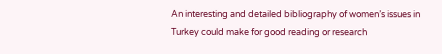An interesting and detailed bibliography of women’s issues in Turkey could make for good reading or research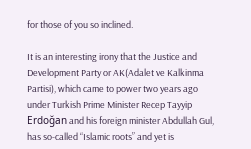for those of you so inclined.

It is an interesting irony that the Justice and Development Party or AK(Adalet ve Kalkinma Partisi), which came to power two years ago under Turkish Prime Minister Recep Tayyip Erdoğan and his foreign minister Abdullah Gul, has so-called “Islamic roots” and yet is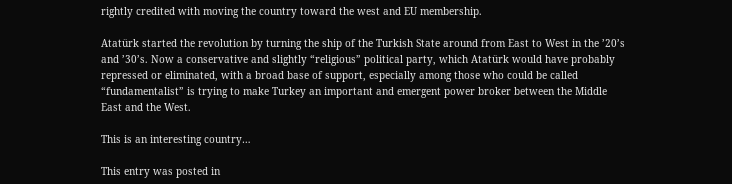rightly credited with moving the country toward the west and EU membership.

Atatürk started the revolution by turning the ship of the Turkish State around from East to West in the ’20’s and ’30’s. Now a conservative and slightly “religious” political party, which Atatürk would have probably repressed or eliminated, with a broad base of support, especially among those who could be called “fundamentalist” is trying to make Turkey an important and emergent power broker between the Middle East and the West.

This is an interesting country…

This entry was posted in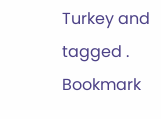Turkey and tagged . Bookmark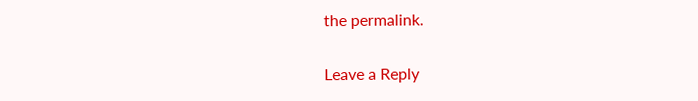the permalink.

Leave a Reply